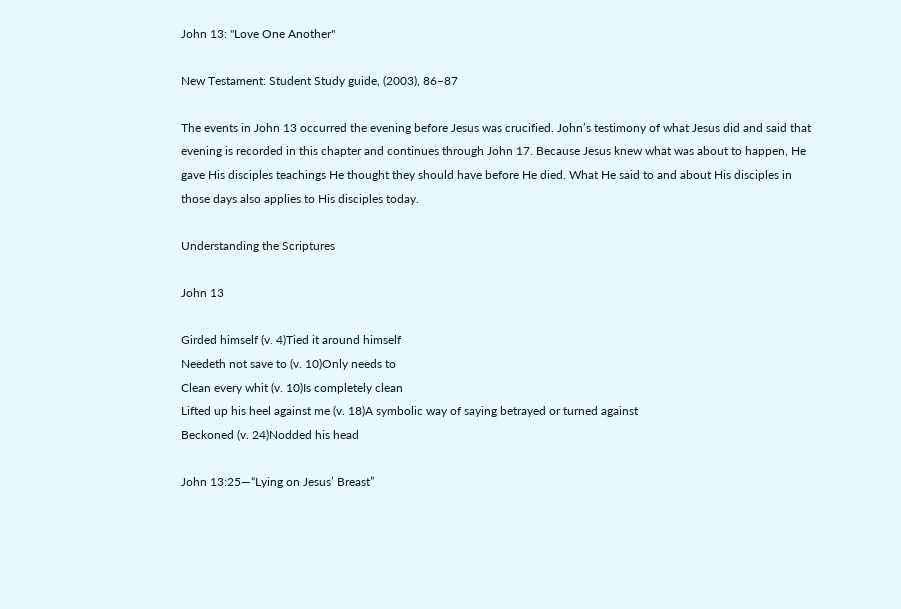John 13: "Love One Another"

New Testament: Student Study guide, (2003), 86–87

The events in John 13 occurred the evening before Jesus was crucified. John’s testimony of what Jesus did and said that evening is recorded in this chapter and continues through John 17. Because Jesus knew what was about to happen, He gave His disciples teachings He thought they should have before He died. What He said to and about His disciples in those days also applies to His disciples today.

Understanding the Scriptures

John 13

Girded himself (v. 4)Tied it around himself
Needeth not save to (v. 10)Only needs to
Clean every whit (v. 10)Is completely clean
Lifted up his heel against me (v. 18)A symbolic way of saying betrayed or turned against
Beckoned (v. 24)Nodded his head

John 13:25—“Lying on Jesus’ Breast”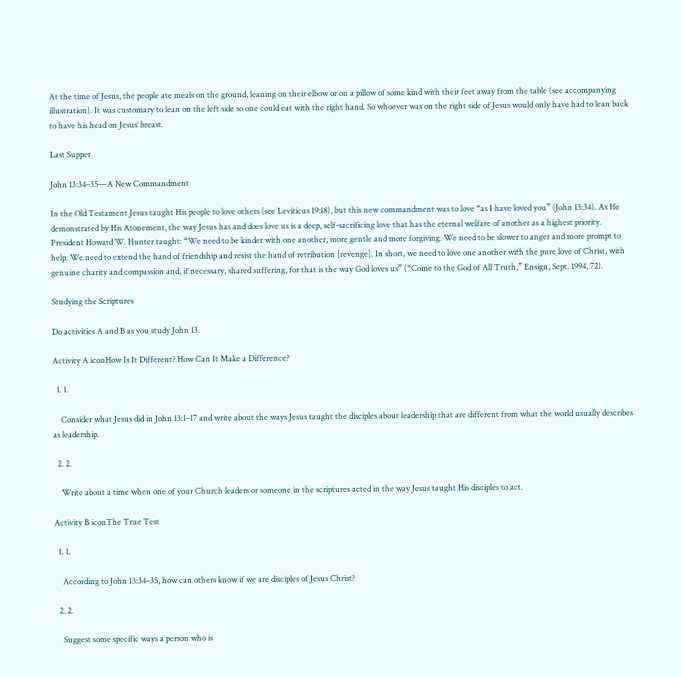At the time of Jesus, the people ate meals on the ground, leaning on their elbow or on a pillow of some kind with their feet away from the table (see accompanying illustration). It was customary to lean on the left side so one could eat with the right hand. So whoever was on the right side of Jesus would only have had to lean back to have his head on Jesus’ breast.

Last Supper

John 13:34–35—A New Commandment

In the Old Testament Jesus taught His people to love others (see Leviticus 19:18), but this new commandment was to love “as I have loved you” (John 13:34). As He demonstrated by His Atonement, the way Jesus has and does love us is a deep, self-sacrificing love that has the eternal welfare of another as a highest priority. President Howard W. Hunter taught: “We need to be kinder with one another, more gentle and more forgiving. We need to be slower to anger and more prompt to help. We need to extend the hand of friendship and resist the hand of retribution [revenge]. In short, we need to love one another with the pure love of Christ, with genuine charity and compassion and, if necessary, shared suffering, for that is the way God loves us” (“Come to the God of All Truth,” Ensign, Sept. 1994, 72).

Studying the Scriptures

Do activities A and B as you study John 13.

Activity A iconHow Is It Different? How Can It Make a Difference?

  1. 1.

    Consider what Jesus did in John 13:1–17 and write about the ways Jesus taught the disciples about leadership that are different from what the world usually describes as leadership.

  2. 2.

    Write about a time when one of your Church leaders or someone in the scriptures acted in the way Jesus taught His disciples to act.

Activity B iconThe True Test

  1. 1.

    According to John 13:34–35, how can others know if we are disciples of Jesus Christ?

  2. 2.

    Suggest some specific ways a person who is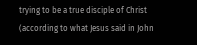trying to be a true disciple of Christ (according to what Jesus said in John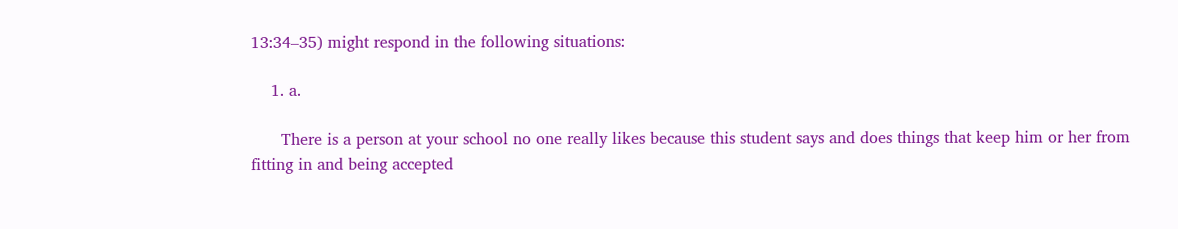13:34–35) might respond in the following situations:

    1. a.

      There is a person at your school no one really likes because this student says and does things that keep him or her from fitting in and being accepted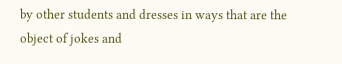by other students and dresses in ways that are the object of jokes and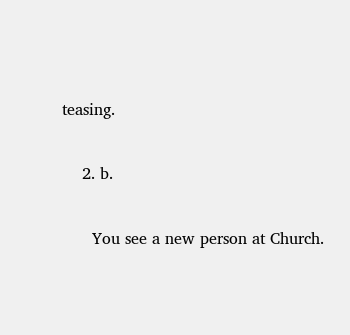teasing.

    2. b.

      You see a new person at Church.